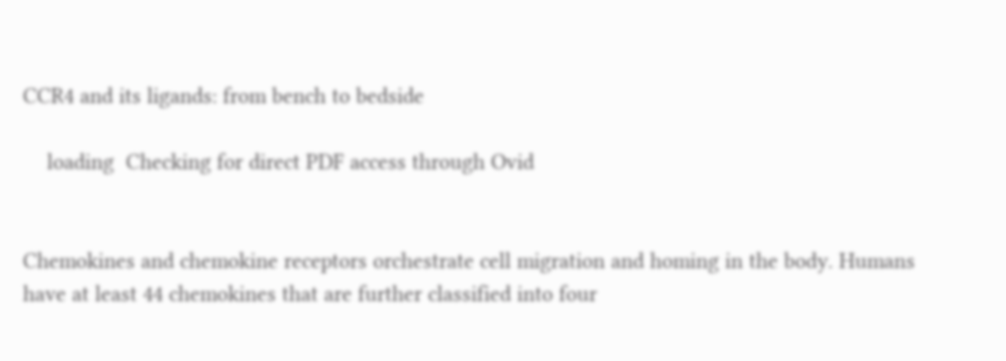CCR4 and its ligands: from bench to bedside

    loading  Checking for direct PDF access through Ovid


Chemokines and chemokine receptors orchestrate cell migration and homing in the body. Humans have at least 44 chemokines that are further classified into four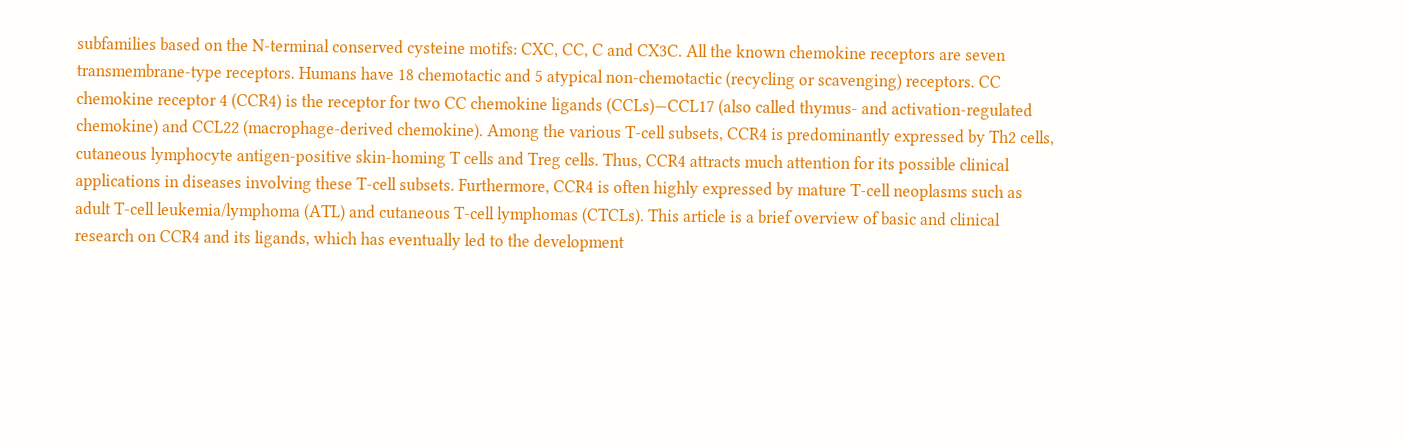subfamilies based on the N-terminal conserved cysteine motifs: CXC, CC, C and CX3C. All the known chemokine receptors are seven transmembrane-type receptors. Humans have 18 chemotactic and 5 atypical non-chemotactic (recycling or scavenging) receptors. CC chemokine receptor 4 (CCR4) is the receptor for two CC chemokine ligands (CCLs)—CCL17 (also called thymus- and activation-regulated chemokine) and CCL22 (macrophage-derived chemokine). Among the various T-cell subsets, CCR4 is predominantly expressed by Th2 cells, cutaneous lymphocyte antigen-positive skin-homing T cells and Treg cells. Thus, CCR4 attracts much attention for its possible clinical applications in diseases involving these T-cell subsets. Furthermore, CCR4 is often highly expressed by mature T-cell neoplasms such as adult T-cell leukemia/lymphoma (ATL) and cutaneous T-cell lymphomas (CTCLs). This article is a brief overview of basic and clinical research on CCR4 and its ligands, which has eventually led to the development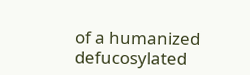of a humanized defucosylated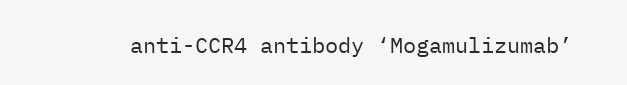anti-CCR4 antibody ‘Mogamulizumab’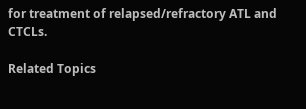for treatment of relapsed/refractory ATL and CTCLs.

Related Topics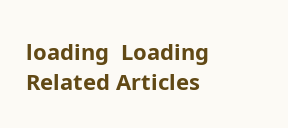loading  Loading Related Articles